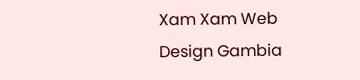Xam Xam Web Design Gambia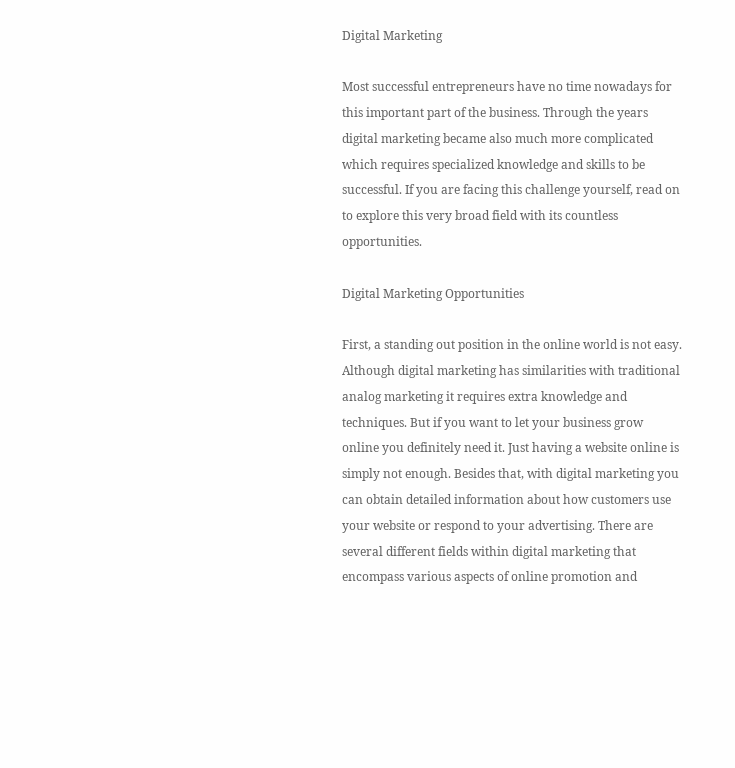Digital Marketing

Most successful entrepreneurs have no time nowadays for this important part of the business. Through the years digital marketing became also much more complicated which requires specialized knowledge and skills to be successful. If you are facing this challenge yourself, read on to explore this very broad field with its countless opportunities.

Digital Marketing Opportunities

First, a standing out position in the online world is not easy. Although digital marketing has similarities with traditional analog marketing it requires extra knowledge and techniques. But if you want to let your business grow online you definitely need it. Just having a website online is simply not enough. Besides that, with digital marketing you can obtain detailed information about how customers use your website or respond to your advertising. There are several different fields within digital marketing that encompass various aspects of online promotion and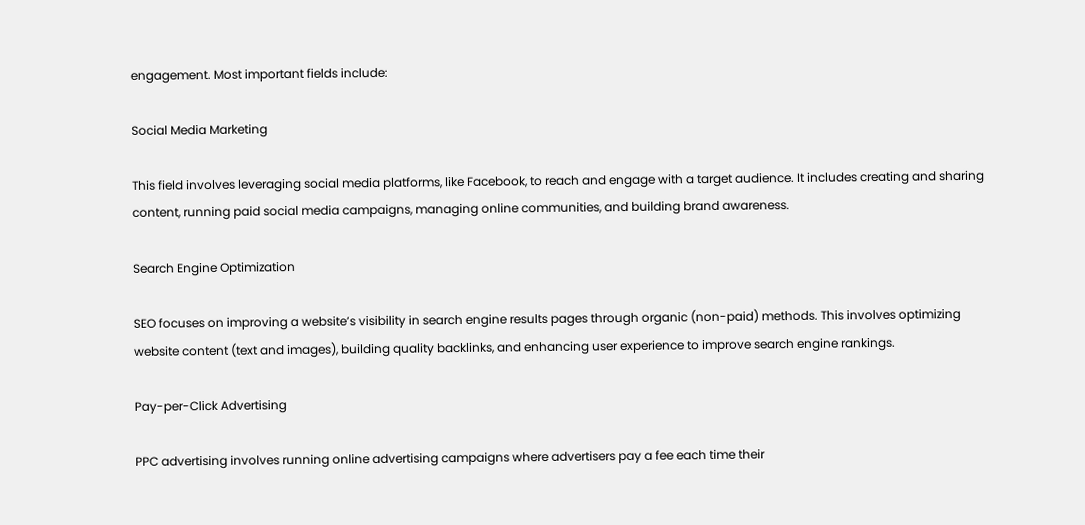engagement. Most important fields include:

Social Media Marketing

This field involves leveraging social media platforms, like Facebook, to reach and engage with a target audience. It includes creating and sharing content, running paid social media campaigns, managing online communities, and building brand awareness.

Search Engine Optimization

SEO focuses on improving a website’s visibility in search engine results pages through organic (non-paid) methods. This involves optimizing website content (text and images), building quality backlinks, and enhancing user experience to improve search engine rankings.

Pay-per-Click Advertising

PPC advertising involves running online advertising campaigns where advertisers pay a fee each time their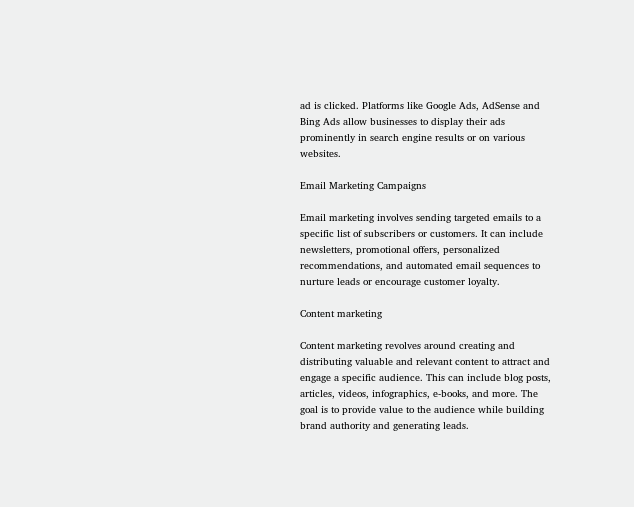ad is clicked. Platforms like Google Ads, AdSense and Bing Ads allow businesses to display their ads prominently in search engine results or on various websites.

Email Marketing Campaigns

Email marketing involves sending targeted emails to a specific list of subscribers or customers. It can include newsletters, promotional offers, personalized recommendations, and automated email sequences to nurture leads or encourage customer loyalty.

Content marketing

Content marketing revolves around creating and distributing valuable and relevant content to attract and engage a specific audience. This can include blog posts, articles, videos, infographics, e-books, and more. The goal is to provide value to the audience while building brand authority and generating leads.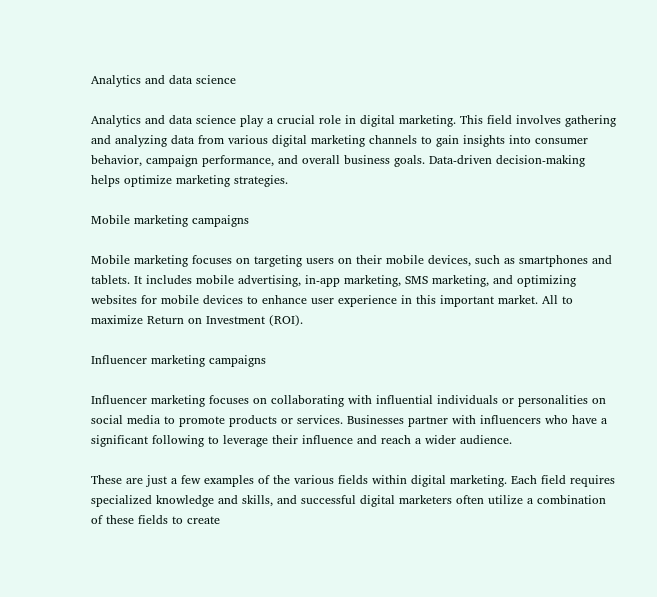Analytics and data science

Analytics and data science play a crucial role in digital marketing. This field involves gathering and analyzing data from various digital marketing channels to gain insights into consumer behavior, campaign performance, and overall business goals. Data-driven decision-making helps optimize marketing strategies.

Mobile marketing campaigns

Mobile marketing focuses on targeting users on their mobile devices, such as smartphones and tablets. It includes mobile advertising, in-app marketing, SMS marketing, and optimizing websites for mobile devices to enhance user experience in this important market. All to maximize Return on Investment (ROI).

Influencer marketing campaigns

Influencer marketing focuses on collaborating with influential individuals or personalities on social media to promote products or services. Businesses partner with influencers who have a significant following to leverage their influence and reach a wider audience.

These are just a few examples of the various fields within digital marketing. Each field requires specialized knowledge and skills, and successful digital marketers often utilize a combination of these fields to create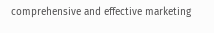comprehensive and effective marketing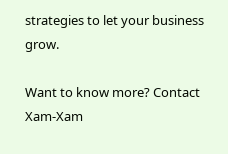strategies to let your business grow.

Want to know more? Contact Xam-Xam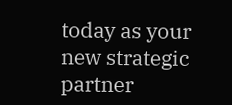today as your new strategic partner